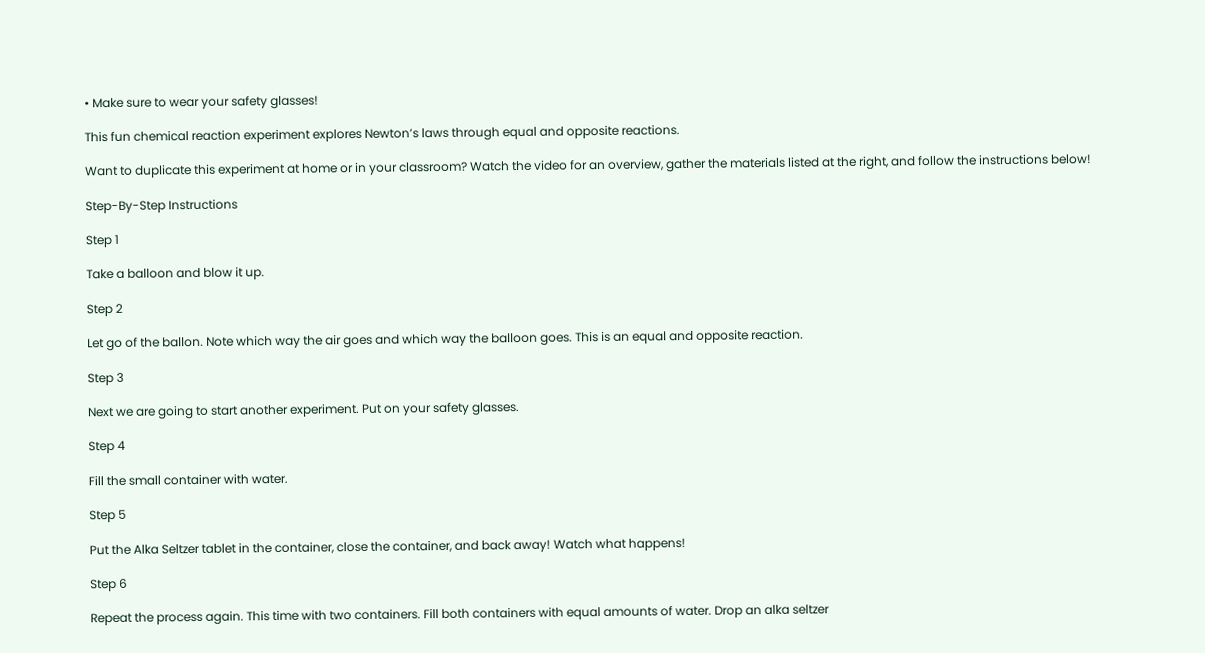• Make sure to wear your safety glasses!

This fun chemical reaction experiment explores Newton’s laws through equal and opposite reactions.

Want to duplicate this experiment at home or in your classroom? Watch the video for an overview, gather the materials listed at the right, and follow the instructions below!

Step-By-Step Instructions

Step 1

Take a balloon and blow it up.

Step 2

Let go of the ballon. Note which way the air goes and which way the balloon goes. This is an equal and opposite reaction.

Step 3

Next we are going to start another experiment. Put on your safety glasses.

Step 4

Fill the small container with water.

Step 5

Put the Alka Seltzer tablet in the container, close the container, and back away! Watch what happens!

Step 6

Repeat the process again. This time with two containers. Fill both containers with equal amounts of water. Drop an alka seltzer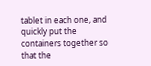tablet in each one, and quickly put the containers together so that the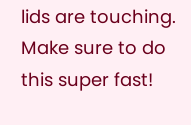lids are touching. Make sure to do this super fast!